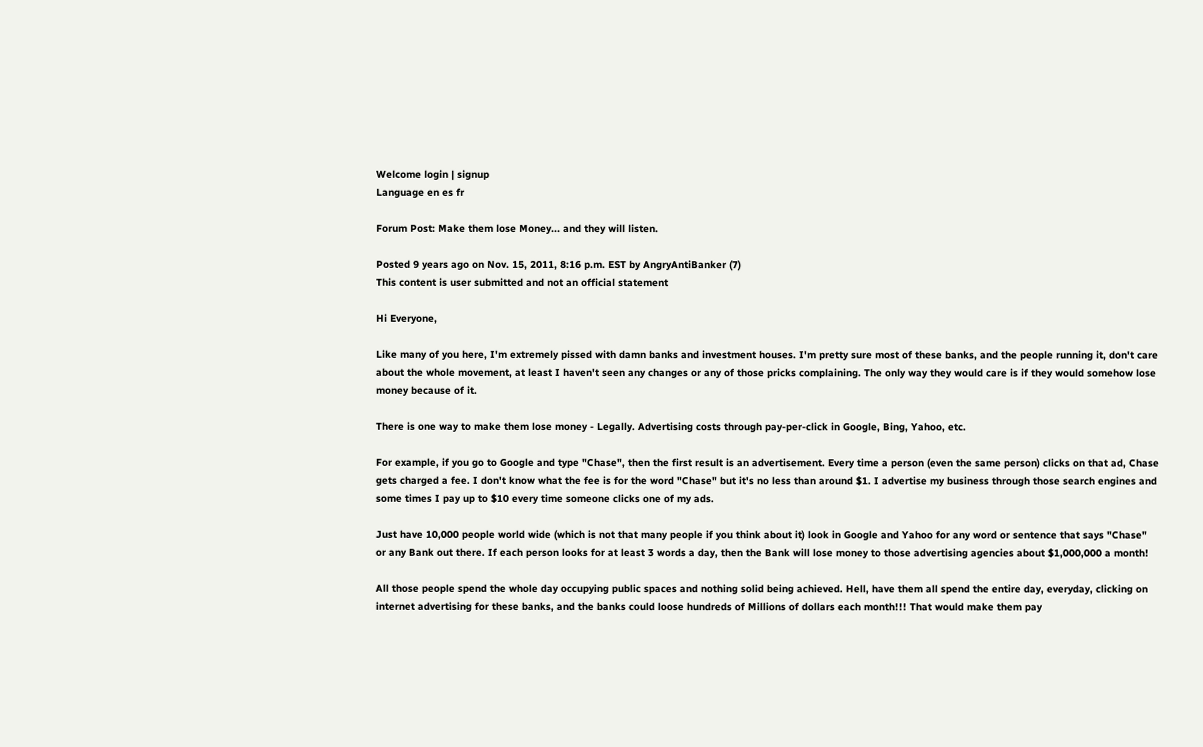Welcome login | signup
Language en es fr

Forum Post: Make them lose Money... and they will listen.

Posted 9 years ago on Nov. 15, 2011, 8:16 p.m. EST by AngryAntiBanker (7)
This content is user submitted and not an official statement

Hi Everyone,

Like many of you here, I'm extremely pissed with damn banks and investment houses. I'm pretty sure most of these banks, and the people running it, don't care about the whole movement, at least I haven't seen any changes or any of those pricks complaining. The only way they would care is if they would somehow lose money because of it.

There is one way to make them lose money - Legally. Advertising costs through pay-per-click in Google, Bing, Yahoo, etc.

For example, if you go to Google and type "Chase", then the first result is an advertisement. Every time a person (even the same person) clicks on that ad, Chase gets charged a fee. I don't know what the fee is for the word "Chase" but it's no less than around $1. I advertise my business through those search engines and some times I pay up to $10 every time someone clicks one of my ads.

Just have 10,000 people world wide (which is not that many people if you think about it) look in Google and Yahoo for any word or sentence that says "Chase" or any Bank out there. If each person looks for at least 3 words a day, then the Bank will lose money to those advertising agencies about $1,000,000 a month!

All those people spend the whole day occupying public spaces and nothing solid being achieved. Hell, have them all spend the entire day, everyday, clicking on internet advertising for these banks, and the banks could loose hundreds of Millions of dollars each month!!! That would make them pay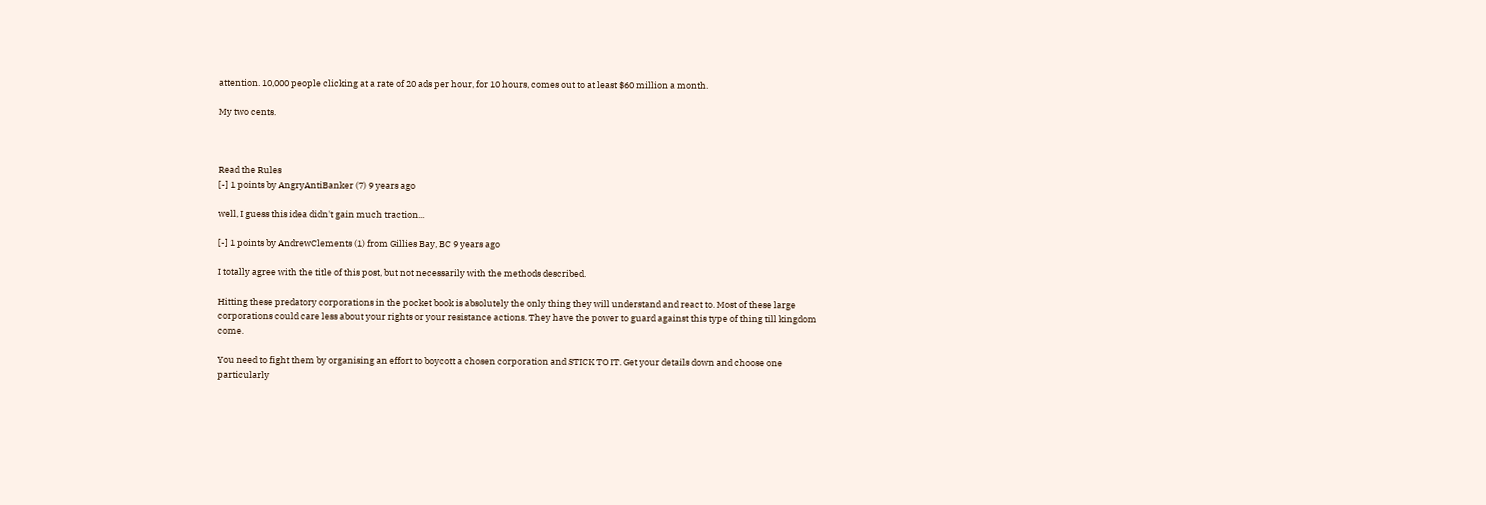attention. 10,000 people clicking at a rate of 20 ads per hour, for 10 hours, comes out to at least $60 million a month.

My two cents.



Read the Rules
[-] 1 points by AngryAntiBanker (7) 9 years ago

well, I guess this idea didn't gain much traction...

[-] 1 points by AndrewClements (1) from Gillies Bay, BC 9 years ago

I totally agree with the title of this post, but not necessarily with the methods described.

Hitting these predatory corporations in the pocket book is absolutely the only thing they will understand and react to. Most of these large corporations could care less about your rights or your resistance actions. They have the power to guard against this type of thing till kingdom come.

You need to fight them by organising an effort to boycott a chosen corporation and STICK TO IT. Get your details down and choose one particularly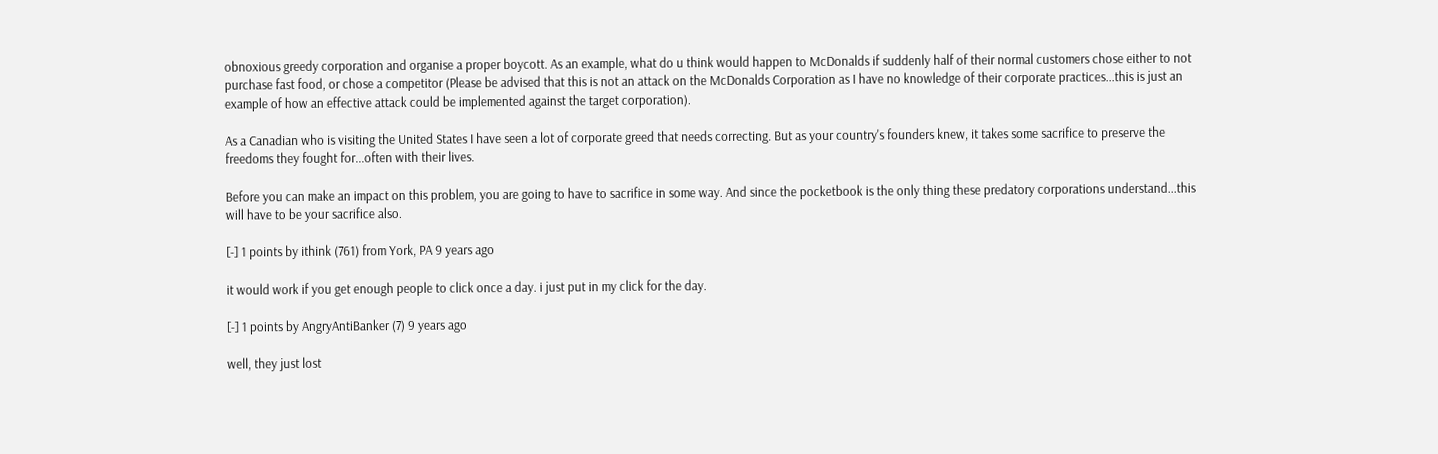obnoxious greedy corporation and organise a proper boycott. As an example, what do u think would happen to McDonalds if suddenly half of their normal customers chose either to not purchase fast food, or chose a competitor (Please be advised that this is not an attack on the McDonalds Corporation as I have no knowledge of their corporate practices...this is just an example of how an effective attack could be implemented against the target corporation).

As a Canadian who is visiting the United States I have seen a lot of corporate greed that needs correcting. But as your country's founders knew, it takes some sacrifice to preserve the freedoms they fought for...often with their lives.

Before you can make an impact on this problem, you are going to have to sacrifice in some way. And since the pocketbook is the only thing these predatory corporations understand...this will have to be your sacrifice also.

[-] 1 points by ithink (761) from York, PA 9 years ago

it would work if you get enough people to click once a day. i just put in my click for the day.

[-] 1 points by AngryAntiBanker (7) 9 years ago

well, they just lost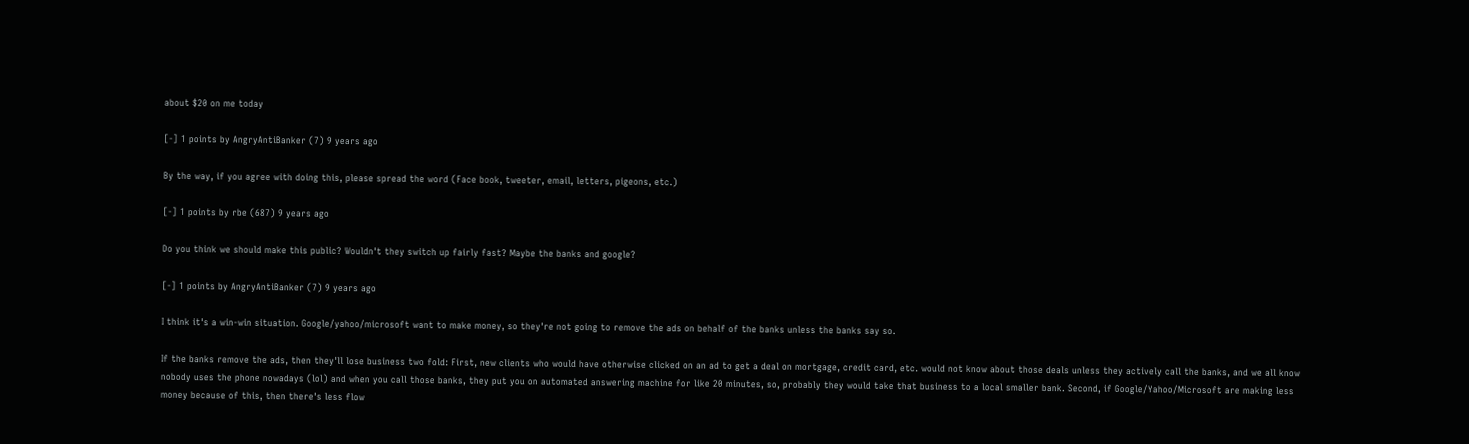about $20 on me today

[-] 1 points by AngryAntiBanker (7) 9 years ago

By the way, if you agree with doing this, please spread the word (Face book, tweeter, email, letters, pigeons, etc.)

[-] 1 points by rbe (687) 9 years ago

Do you think we should make this public? Wouldn't they switch up fairly fast? Maybe the banks and google?

[-] 1 points by AngryAntiBanker (7) 9 years ago

I think it's a win-win situation. Google/yahoo/microsoft want to make money, so they're not going to remove the ads on behalf of the banks unless the banks say so.

If the banks remove the ads, then they'll lose business two fold: First, new clients who would have otherwise clicked on an ad to get a deal on mortgage, credit card, etc. would not know about those deals unless they actively call the banks, and we all know nobody uses the phone nowadays (lol) and when you call those banks, they put you on automated answering machine for like 20 minutes, so, probably they would take that business to a local smaller bank. Second, if Google/Yahoo/Microsoft are making less money because of this, then there's less flow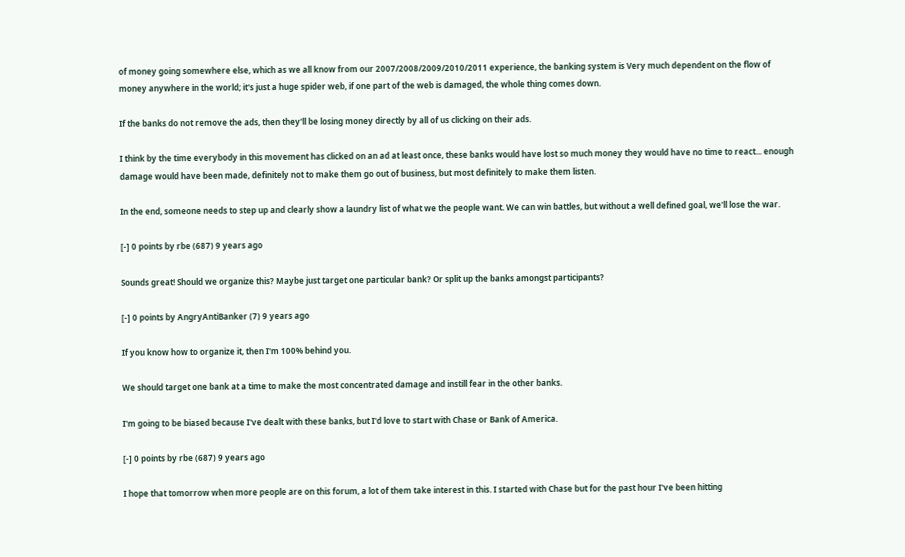of money going somewhere else, which as we all know from our 2007/2008/2009/2010/2011 experience, the banking system is Very much dependent on the flow of money anywhere in the world; it's just a huge spider web, if one part of the web is damaged, the whole thing comes down.

If the banks do not remove the ads, then they'll be losing money directly by all of us clicking on their ads.

I think by the time everybody in this movement has clicked on an ad at least once, these banks would have lost so much money they would have no time to react... enough damage would have been made, definitely not to make them go out of business, but most definitely to make them listen.

In the end, someone needs to step up and clearly show a laundry list of what we the people want. We can win battles, but without a well defined goal, we'll lose the war.

[-] 0 points by rbe (687) 9 years ago

Sounds great! Should we organize this? Maybe just target one particular bank? Or split up the banks amongst participants?

[-] 0 points by AngryAntiBanker (7) 9 years ago

If you know how to organize it, then I'm 100% behind you.

We should target one bank at a time to make the most concentrated damage and instill fear in the other banks.

I'm going to be biased because I've dealt with these banks, but I'd love to start with Chase or Bank of America.

[-] 0 points by rbe (687) 9 years ago

I hope that tomorrow when more people are on this forum, a lot of them take interest in this. I started with Chase but for the past hour I've been hitting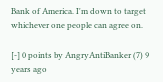Bank of America. I'm down to target whichever one people can agree on.

[-] 0 points by AngryAntiBanker (7) 9 years ago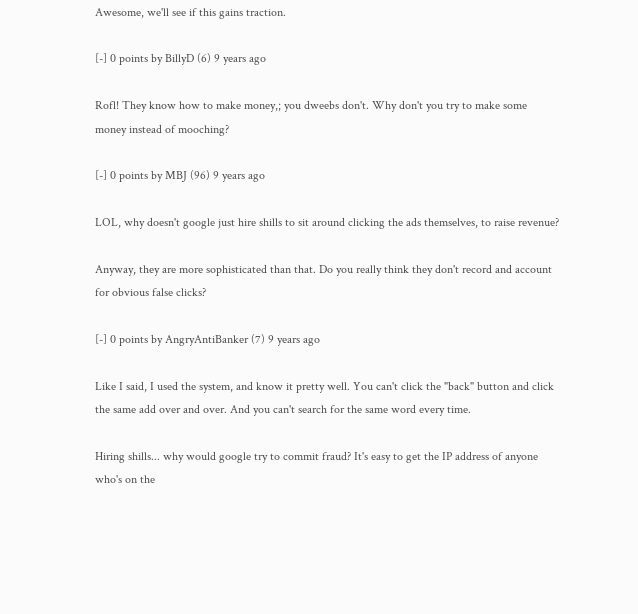Awesome, we'll see if this gains traction.

[-] 0 points by BillyD (6) 9 years ago

Rofl! They know how to make money,; you dweebs don't. Why don't you try to make some money instead of mooching?

[-] 0 points by MBJ (96) 9 years ago

LOL, why doesn't google just hire shills to sit around clicking the ads themselves, to raise revenue?

Anyway, they are more sophisticated than that. Do you really think they don't record and account for obvious false clicks?

[-] 0 points by AngryAntiBanker (7) 9 years ago

Like I said, I used the system, and know it pretty well. You can't click the "back" button and click the same add over and over. And you can't search for the same word every time.

Hiring shills... why would google try to commit fraud? It's easy to get the IP address of anyone who's on the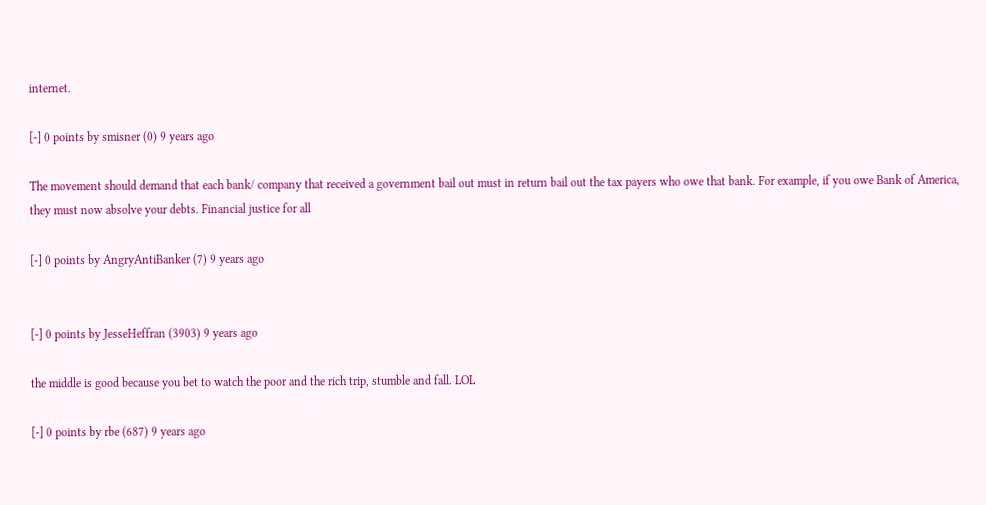internet.

[-] 0 points by smisner (0) 9 years ago

The movement should demand that each bank/ company that received a government bail out must in return bail out the tax payers who owe that bank. For example, if you owe Bank of America, they must now absolve your debts. Financial justice for all

[-] 0 points by AngryAntiBanker (7) 9 years ago


[-] 0 points by JesseHeffran (3903) 9 years ago

the middle is good because you bet to watch the poor and the rich trip, stumble and fall. LOL

[-] 0 points by rbe (687) 9 years ago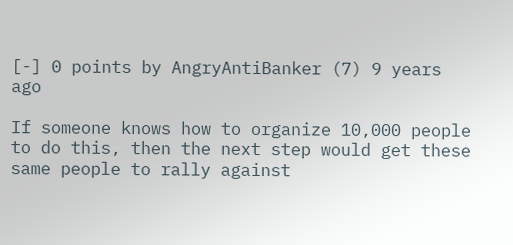[-] 0 points by AngryAntiBanker (7) 9 years ago

If someone knows how to organize 10,000 people to do this, then the next step would get these same people to rally against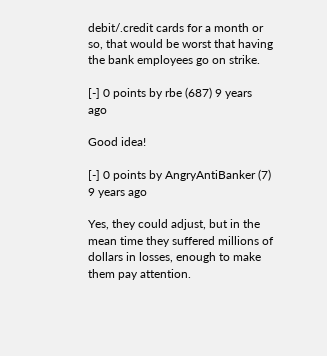debit/.credit cards for a month or so, that would be worst that having the bank employees go on strike.

[-] 0 points by rbe (687) 9 years ago

Good idea!

[-] 0 points by AngryAntiBanker (7) 9 years ago

Yes, they could adjust, but in the mean time they suffered millions of dollars in losses, enough to make them pay attention.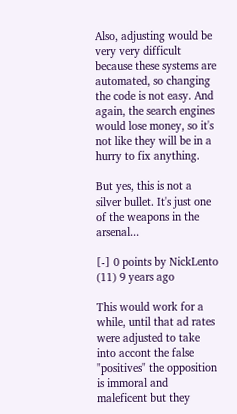Also, adjusting would be very very difficult because these systems are automated, so changing the code is not easy. And again, the search engines would lose money, so it's not like they will be in a hurry to fix anything.

But yes, this is not a silver bullet. It's just one of the weapons in the arsenal...

[-] 0 points by NickLento (11) 9 years ago

This would work for a while, until that ad rates were adjusted to take into accont the false "positives" the opposition is immoral and maleficent but they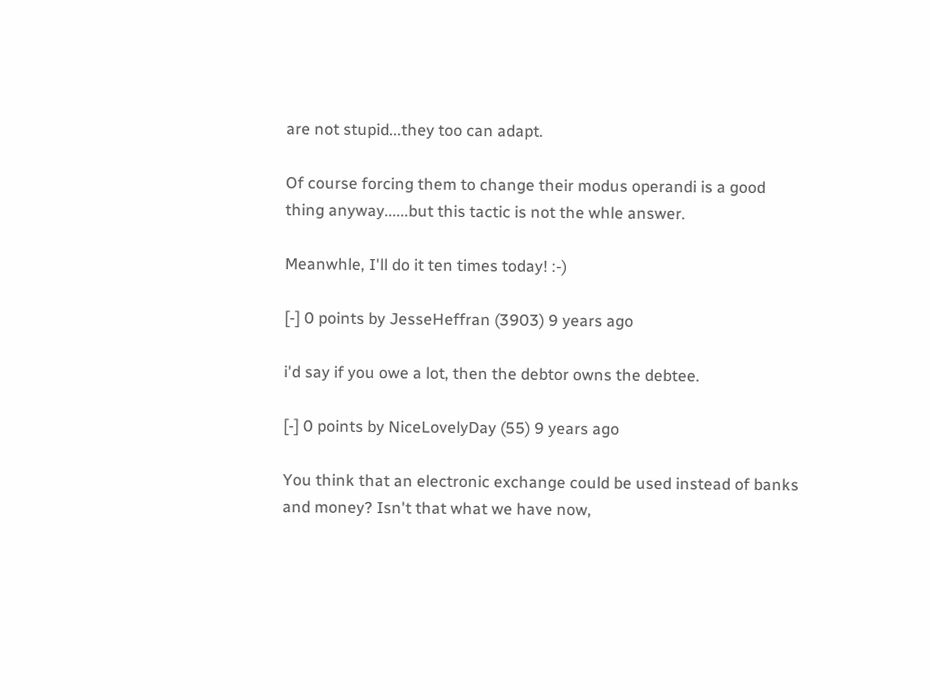are not stupid...they too can adapt.

Of course forcing them to change their modus operandi is a good thing anyway......but this tactic is not the whle answer.

Meanwhle, I'll do it ten times today! :-)

[-] 0 points by JesseHeffran (3903) 9 years ago

i'd say if you owe a lot, then the debtor owns the debtee.

[-] 0 points by NiceLovelyDay (55) 9 years ago

You think that an electronic exchange could be used instead of banks and money? Isn't that what we have now,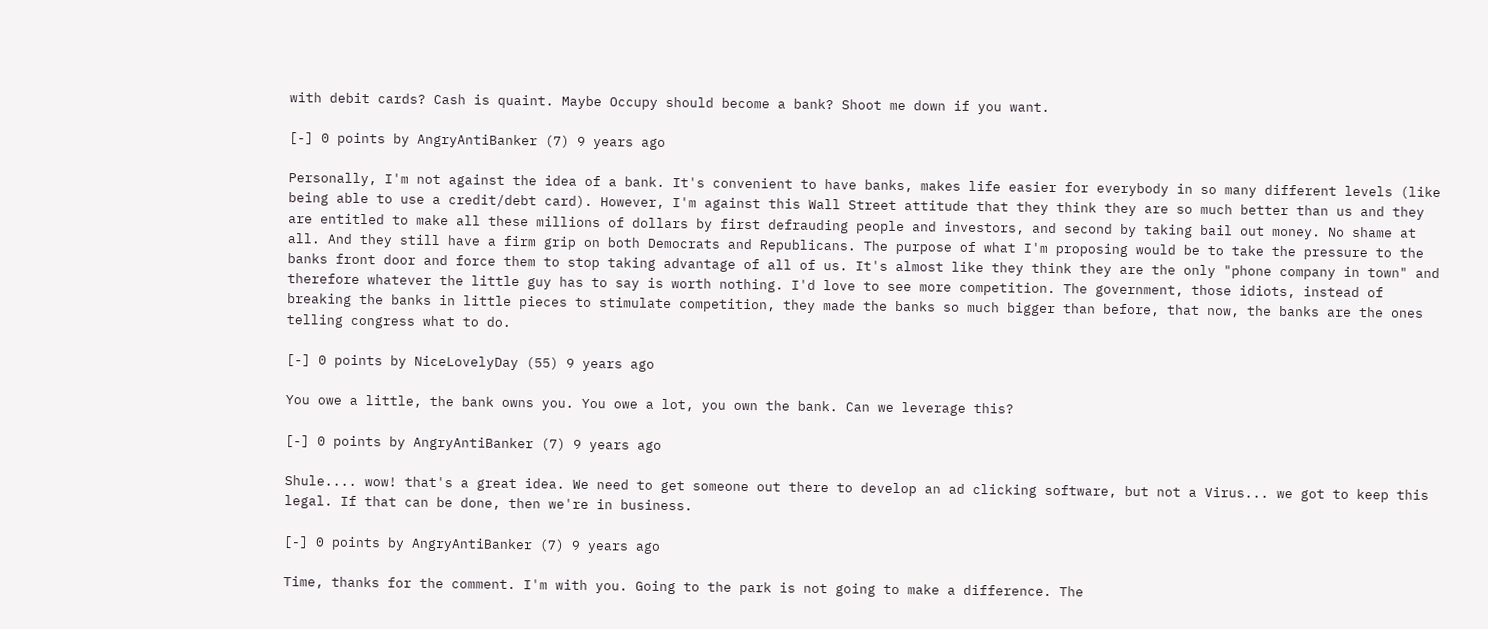with debit cards? Cash is quaint. Maybe Occupy should become a bank? Shoot me down if you want.

[-] 0 points by AngryAntiBanker (7) 9 years ago

Personally, I'm not against the idea of a bank. It's convenient to have banks, makes life easier for everybody in so many different levels (like being able to use a credit/debt card). However, I'm against this Wall Street attitude that they think they are so much better than us and they are entitled to make all these millions of dollars by first defrauding people and investors, and second by taking bail out money. No shame at all. And they still have a firm grip on both Democrats and Republicans. The purpose of what I'm proposing would be to take the pressure to the banks front door and force them to stop taking advantage of all of us. It's almost like they think they are the only "phone company in town" and therefore whatever the little guy has to say is worth nothing. I'd love to see more competition. The government, those idiots, instead of breaking the banks in little pieces to stimulate competition, they made the banks so much bigger than before, that now, the banks are the ones telling congress what to do.

[-] 0 points by NiceLovelyDay (55) 9 years ago

You owe a little, the bank owns you. You owe a lot, you own the bank. Can we leverage this?

[-] 0 points by AngryAntiBanker (7) 9 years ago

Shule.... wow! that's a great idea. We need to get someone out there to develop an ad clicking software, but not a Virus... we got to keep this legal. If that can be done, then we're in business.

[-] 0 points by AngryAntiBanker (7) 9 years ago

Time, thanks for the comment. I'm with you. Going to the park is not going to make a difference. The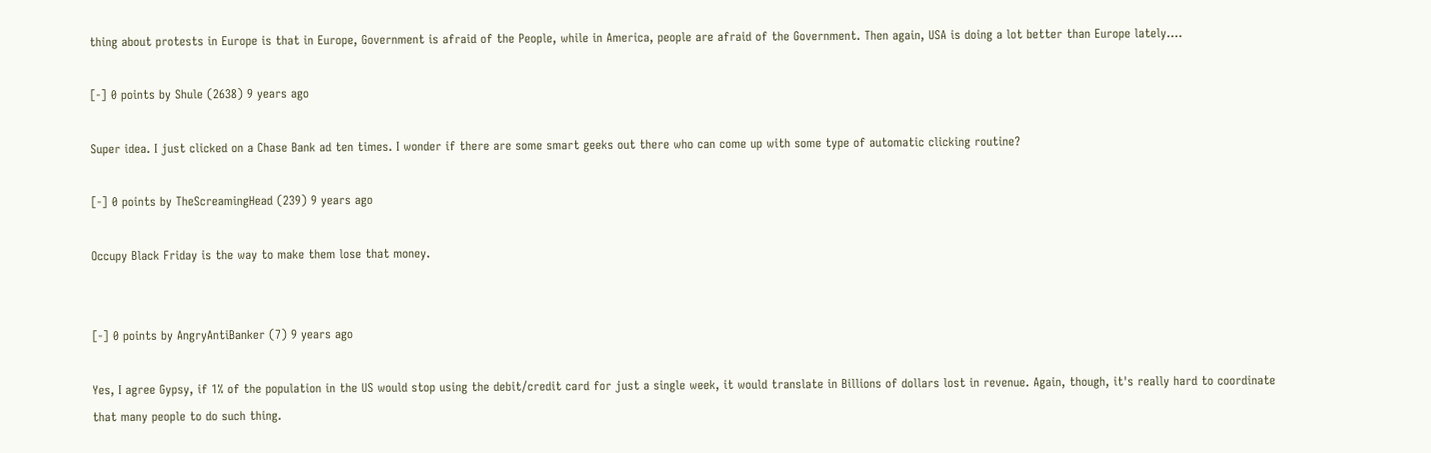thing about protests in Europe is that in Europe, Government is afraid of the People, while in America, people are afraid of the Government. Then again, USA is doing a lot better than Europe lately....

[-] 0 points by Shule (2638) 9 years ago

Super idea. I just clicked on a Chase Bank ad ten times. I wonder if there are some smart geeks out there who can come up with some type of automatic clicking routine?

[-] 0 points by TheScreamingHead (239) 9 years ago

Occupy Black Friday is the way to make them lose that money.


[-] 0 points by AngryAntiBanker (7) 9 years ago

Yes, I agree Gypsy, if 1% of the population in the US would stop using the debit/credit card for just a single week, it would translate in Billions of dollars lost in revenue. Again, though, it's really hard to coordinate that many people to do such thing.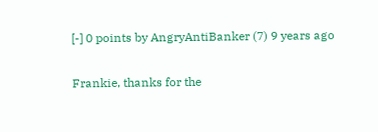[-] 0 points by AngryAntiBanker (7) 9 years ago

Frankie, thanks for the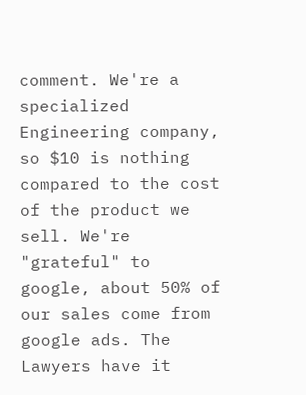comment. We're a specialized Engineering company, so $10 is nothing compared to the cost of the product we sell. We're "grateful" to google, about 50% of our sales come from google ads. The Lawyers have it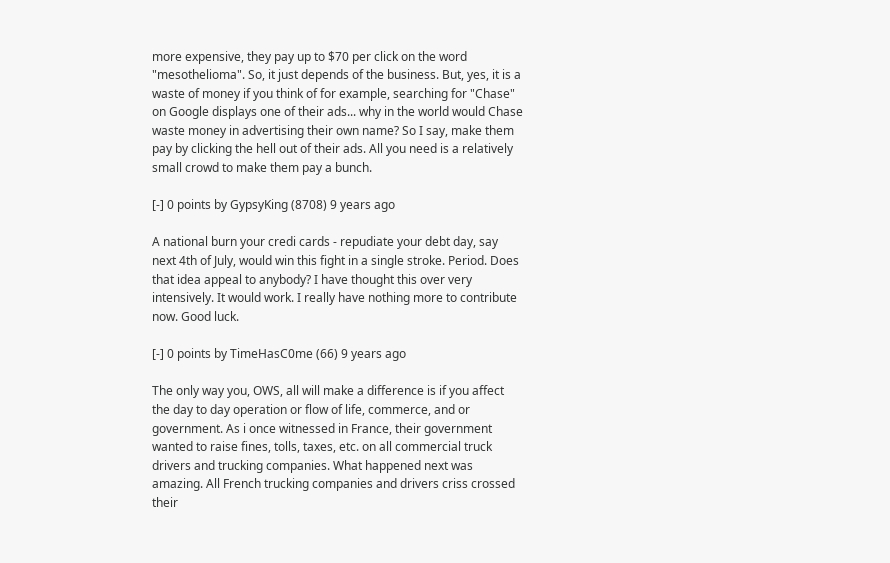more expensive, they pay up to $70 per click on the word "mesothelioma". So, it just depends of the business. But, yes, it is a waste of money if you think of for example, searching for "Chase" on Google displays one of their ads... why in the world would Chase waste money in advertising their own name? So I say, make them pay by clicking the hell out of their ads. All you need is a relatively small crowd to make them pay a bunch.

[-] 0 points by GypsyKing (8708) 9 years ago

A national burn your credi cards - repudiate your debt day, say next 4th of July, would win this fight in a single stroke. Period. Does that idea appeal to anybody? I have thought this over very intensively. It would work. I really have nothing more to contribute now. Good luck.

[-] 0 points by TimeHasC0me (66) 9 years ago

The only way you, OWS, all will make a difference is if you affect the day to day operation or flow of life, commerce, and or government. As i once witnessed in France, their government wanted to raise fines, tolls, taxes, etc. on all commercial truck drivers and trucking companies. What happened next was amazing. All French trucking companies and drivers criss crossed their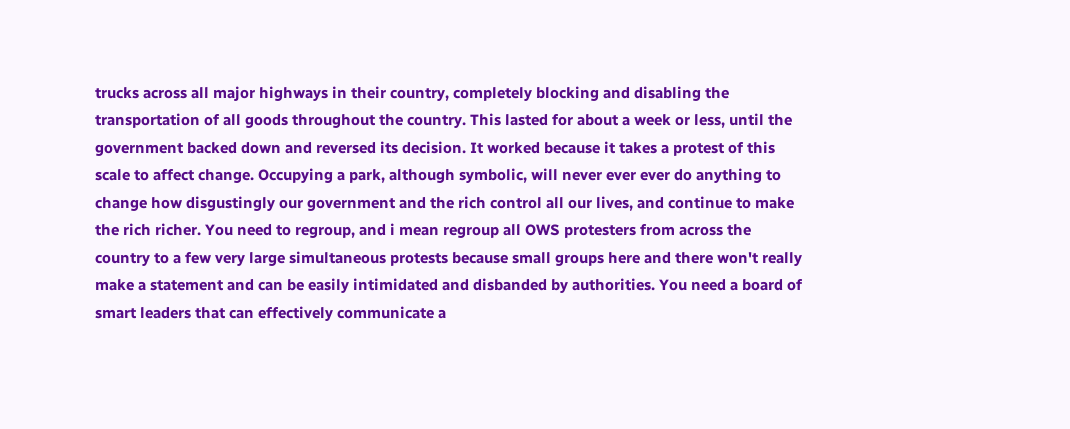trucks across all major highways in their country, completely blocking and disabling the transportation of all goods throughout the country. This lasted for about a week or less, until the government backed down and reversed its decision. It worked because it takes a protest of this scale to affect change. Occupying a park, although symbolic, will never ever ever do anything to change how disgustingly our government and the rich control all our lives, and continue to make the rich richer. You need to regroup, and i mean regroup all OWS protesters from across the country to a few very large simultaneous protests because small groups here and there won't really make a statement and can be easily intimidated and disbanded by authorities. You need a board of smart leaders that can effectively communicate a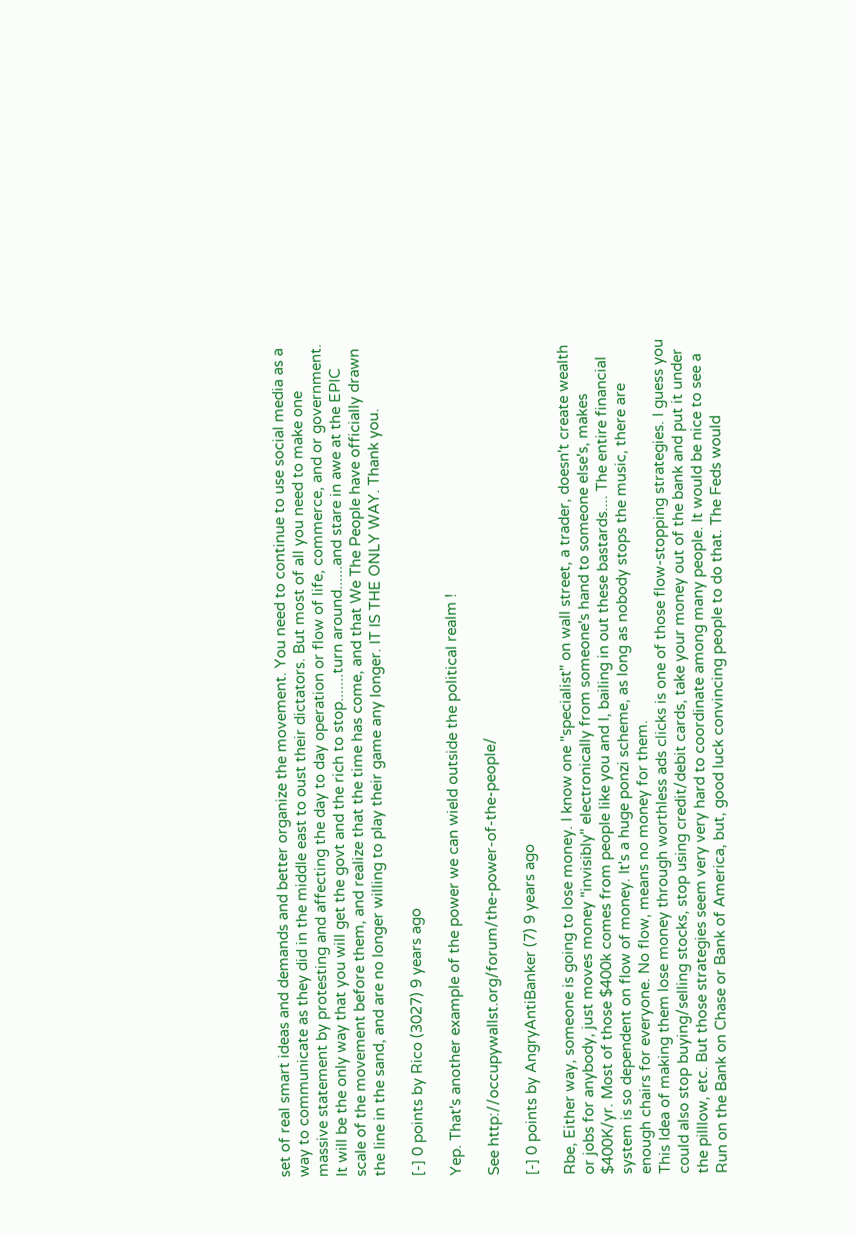set of real smart ideas and demands and better organize the movement. You need to continue to use social media as a way to communicate as they did in the middle east to oust their dictators. But most of all you need to make one massive statement by protesting and affecting the day to day operation or flow of life, commerce, and or government. It will be the only way that you will get the govt and the rich to stop.......turn around......and stare in awe at the EPIC scale of the movement before them, and realize that the time has come, and that We The People have officially drawn the line in the sand, and are no longer willing to play their game any longer. IT IS THE ONLY WAY. Thank you.

[-] 0 points by Rico (3027) 9 years ago

Yep. That's another example of the power we can wield outside the political realm !

See http://occupywallst.org/forum/the-power-of-the-people/

[-] 0 points by AngryAntiBanker (7) 9 years ago

Rbe, Either way, someone is going to lose money. I know one "specialist" on wall street, a trader, doesn't create wealth or jobs for anybody, just moves money "invisibly" electronically from someone's hand to someone else's, makes $400K/yr. Most of those $400k comes from people like you and I, bailing in out these bastards.... The entire financial system is so dependent on flow of money. It's a huge ponzi scheme, as long as nobody stops the music, there are enough chairs for everyone. No flow, means no money for them.
This Idea of making them lose money through worthless ads clicks is one of those flow-stopping strategies. I guess you could also stop buying/selling stocks, stop using credit/debit cards, take your money out of the bank and put it under the pilllow, etc. But those strategies seem very very hard to coordinate among many people. It would be nice to see a Run on the Bank on Chase or Bank of America, but, good luck convincing people to do that. The Feds would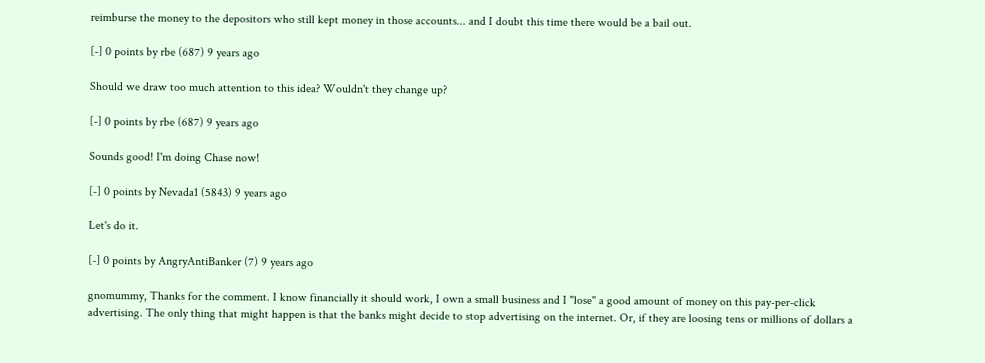reimburse the money to the depositors who still kept money in those accounts... and I doubt this time there would be a bail out.

[-] 0 points by rbe (687) 9 years ago

Should we draw too much attention to this idea? Wouldn't they change up?

[-] 0 points by rbe (687) 9 years ago

Sounds good! I'm doing Chase now!

[-] 0 points by Nevada1 (5843) 9 years ago

Let's do it.

[-] 0 points by AngryAntiBanker (7) 9 years ago

gnomummy, Thanks for the comment. I know financially it should work, I own a small business and I "lose" a good amount of money on this pay-per-click advertising. The only thing that might happen is that the banks might decide to stop advertising on the internet. Or, if they are loosing tens or millions of dollars a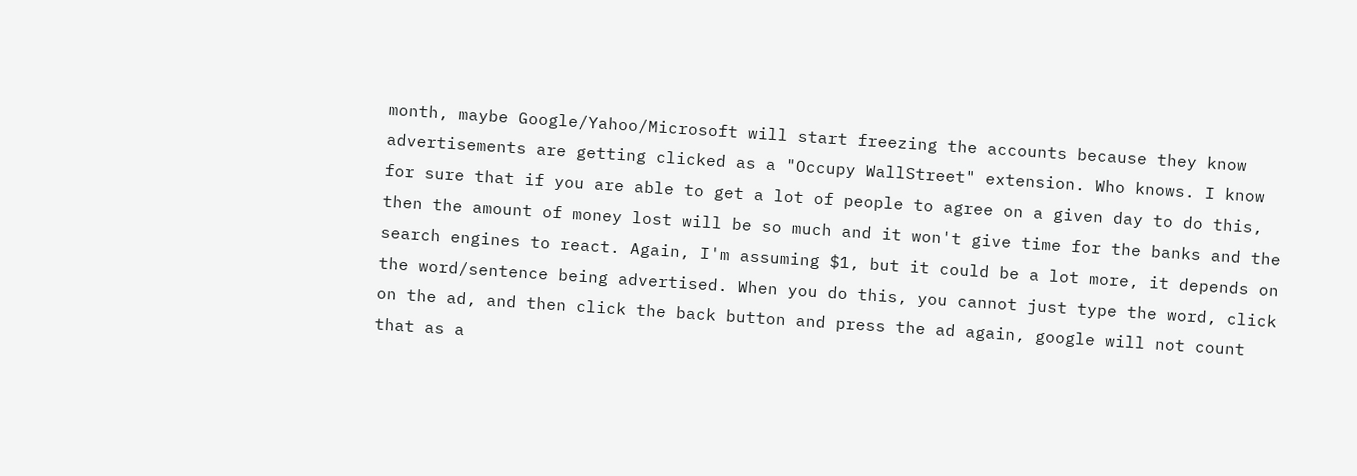month, maybe Google/Yahoo/Microsoft will start freezing the accounts because they know advertisements are getting clicked as a "Occupy WallStreet" extension. Who knows. I know for sure that if you are able to get a lot of people to agree on a given day to do this, then the amount of money lost will be so much and it won't give time for the banks and the search engines to react. Again, I'm assuming $1, but it could be a lot more, it depends on the word/sentence being advertised. When you do this, you cannot just type the word, click on the ad, and then click the back button and press the ad again, google will not count that as a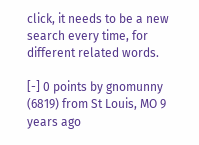click, it needs to be a new search every time, for different related words.

[-] 0 points by gnomunny (6819) from St Louis, MO 9 years ago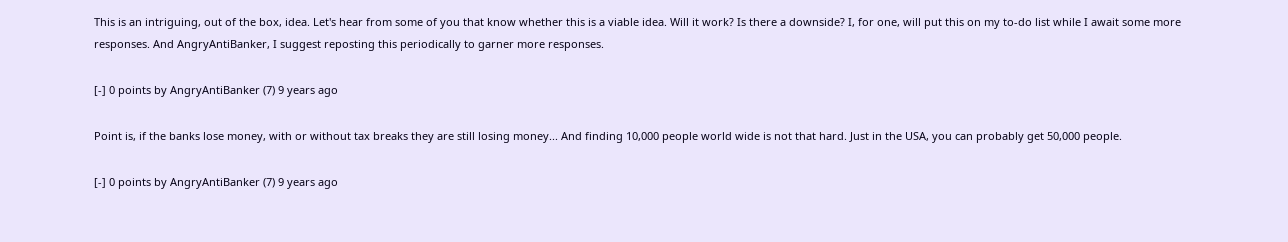This is an intriguing, out of the box, idea. Let's hear from some of you that know whether this is a viable idea. Will it work? Is there a downside? I, for one, will put this on my to-do list while I await some more responses. And AngryAntiBanker, I suggest reposting this periodically to garner more responses.

[-] 0 points by AngryAntiBanker (7) 9 years ago

Point is, if the banks lose money, with or without tax breaks they are still losing money... And finding 10,000 people world wide is not that hard. Just in the USA, you can probably get 50,000 people.

[-] 0 points by AngryAntiBanker (7) 9 years ago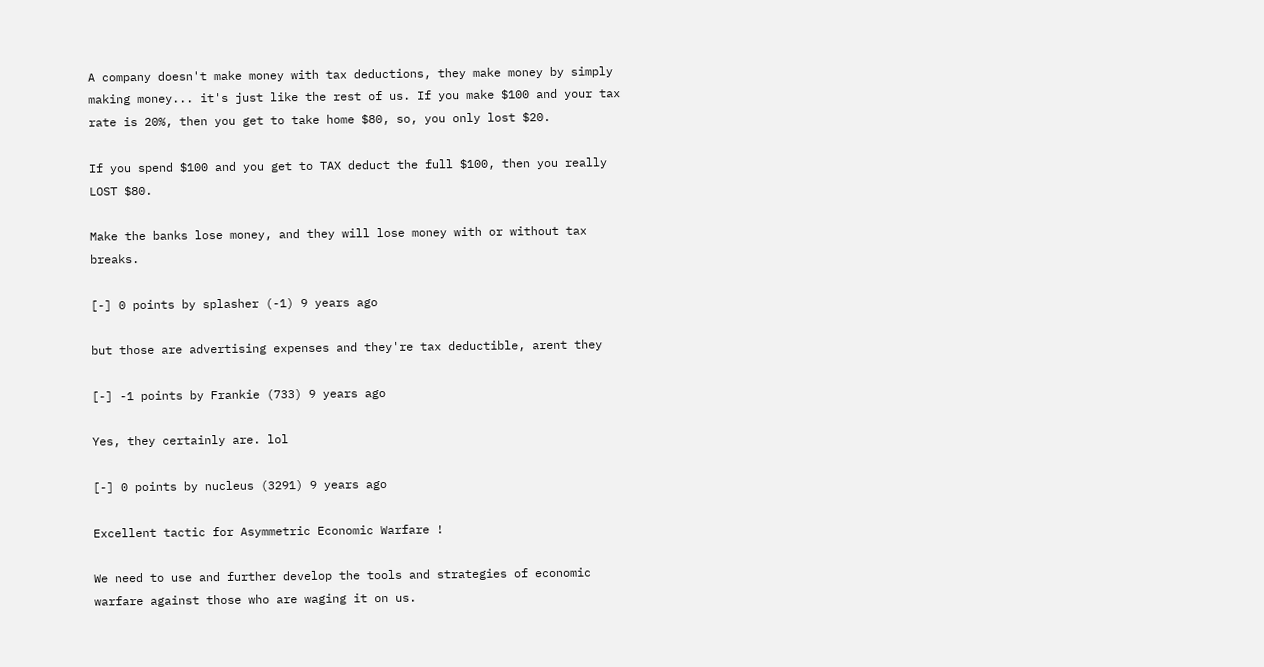A company doesn't make money with tax deductions, they make money by simply making money... it's just like the rest of us. If you make $100 and your tax rate is 20%, then you get to take home $80, so, you only lost $20.

If you spend $100 and you get to TAX deduct the full $100, then you really LOST $80.

Make the banks lose money, and they will lose money with or without tax breaks.

[-] 0 points by splasher (-1) 9 years ago

but those are advertising expenses and they're tax deductible, arent they

[-] -1 points by Frankie (733) 9 years ago

Yes, they certainly are. lol

[-] 0 points by nucleus (3291) 9 years ago

Excellent tactic for Asymmetric Economic Warfare !

We need to use and further develop the tools and strategies of economic warfare against those who are waging it on us.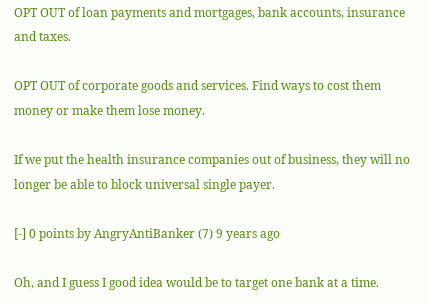OPT OUT of loan payments and mortgages, bank accounts, insurance and taxes.

OPT OUT of corporate goods and services. Find ways to cost them money or make them lose money.

If we put the health insurance companies out of business, they will no longer be able to block universal single payer.

[-] 0 points by AngryAntiBanker (7) 9 years ago

Oh, and I guess I good idea would be to target one bank at a time.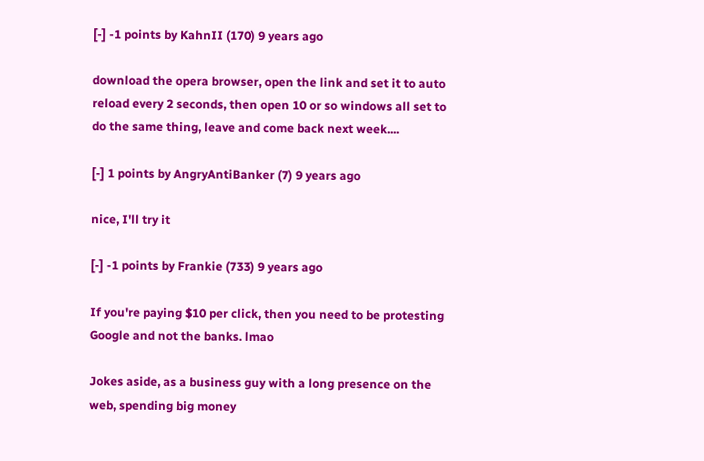[-] -1 points by KahnII (170) 9 years ago

download the opera browser, open the link and set it to auto reload every 2 seconds, then open 10 or so windows all set to do the same thing, leave and come back next week....

[-] 1 points by AngryAntiBanker (7) 9 years ago

nice, I'll try it

[-] -1 points by Frankie (733) 9 years ago

If you're paying $10 per click, then you need to be protesting Google and not the banks. lmao

Jokes aside, as a business guy with a long presence on the web, spending big money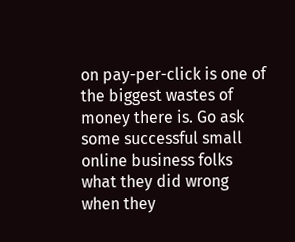on pay-per-click is one of the biggest wastes of money there is. Go ask some successful small online business folks what they did wrong when they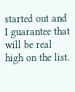started out and I guarantee that will be real high on the list.